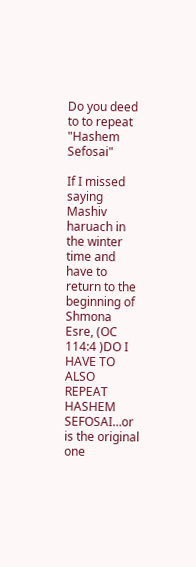Do you deed to to repeat "Hashem Sefosai"

If I missed saying Mashiv haruach in the winter time and have to return to the beginning of Shmona Esre, (OC 114:4 )DO I HAVE TO ALSO REPEAT HASHEM SEFOSAI…or is the original one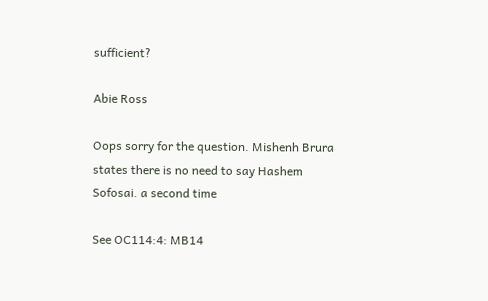sufficient?

Abie Ross

Oops sorry for the question. Mishenh Brura states there is no need to say Hashem Sofosai. a second time

See OC114:4: MB14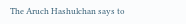The Aruch Hashulchan says to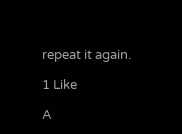repeat it again.

1 Like

A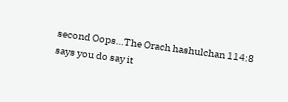second Oops…The Orach hashulchan 114:8 says you do say it